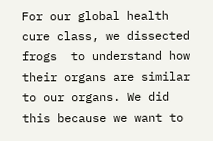For our global health cure class, we dissected frogs  to understand how their organs are similar to our organs. We did this because we want to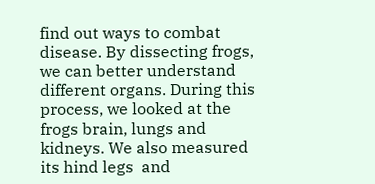find out ways to combat disease. By dissecting frogs, we can better understand different organs. During this process, we looked at the frogs brain, lungs and kidneys. We also measured its hind legs  and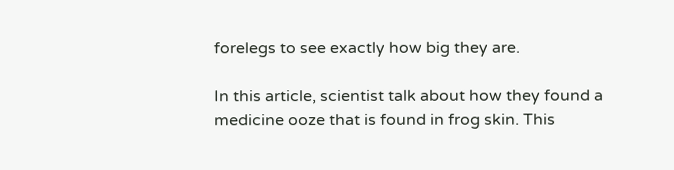forelegs to see exactly how big they are.

In this article, scientist talk about how they found a medicine ooze that is found in frog skin. This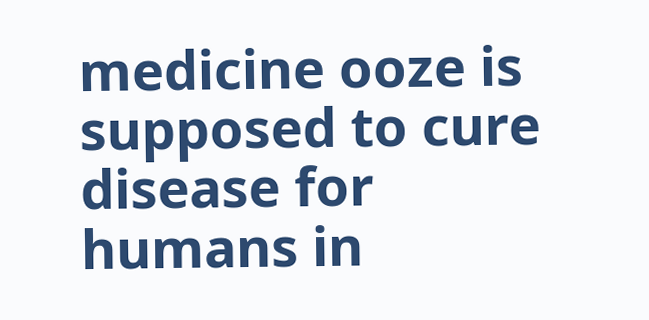medicine ooze is supposed to cure disease for humans in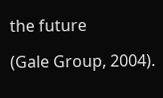the future

(Gale Group, 2004).